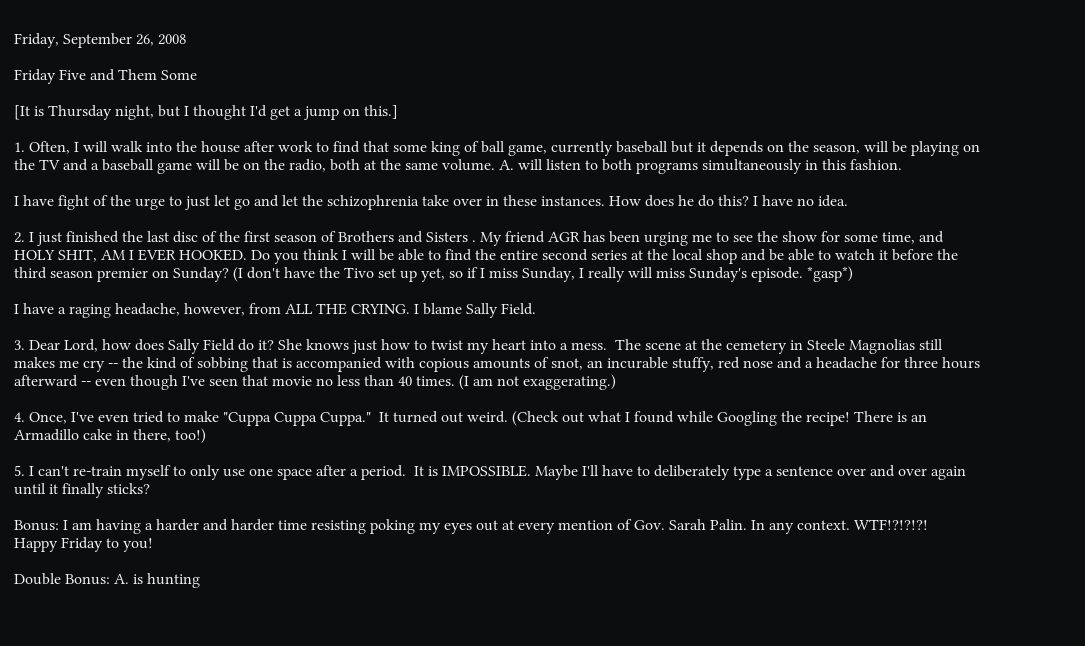Friday, September 26, 2008

Friday Five and Them Some

[It is Thursday night, but I thought I'd get a jump on this.]

1. Often, I will walk into the house after work to find that some king of ball game, currently baseball but it depends on the season, will be playing on the TV and a baseball game will be on the radio, both at the same volume. A. will listen to both programs simultaneously in this fashion.

I have fight of the urge to just let go and let the schizophrenia take over in these instances. How does he do this? I have no idea.

2. I just finished the last disc of the first season of Brothers and Sisters . My friend AGR has been urging me to see the show for some time, and HOLY SHIT, AM I EVER HOOKED. Do you think I will be able to find the entire second series at the local shop and be able to watch it before the third season premier on Sunday? (I don't have the Tivo set up yet, so if I miss Sunday, I really will miss Sunday's episode. *gasp*)

I have a raging headache, however, from ALL THE CRYING. I blame Sally Field.

3. Dear Lord, how does Sally Field do it? She knows just how to twist my heart into a mess.  The scene at the cemetery in Steele Magnolias still makes me cry -- the kind of sobbing that is accompanied with copious amounts of snot, an incurable stuffy, red nose and a headache for three hours afterward -- even though I've seen that movie no less than 40 times. (I am not exaggerating.)

4. Once, I've even tried to make "Cuppa Cuppa Cuppa."  It turned out weird. (Check out what I found while Googling the recipe! There is an Armadillo cake in there, too!)

5. I can't re-train myself to only use one space after a period.  It is IMPOSSIBLE. Maybe I'll have to deliberately type a sentence over and over again until it finally sticks?

Bonus: I am having a harder and harder time resisting poking my eyes out at every mention of Gov. Sarah Palin. In any context. WTF!?!?!?!
Happy Friday to you!

Double Bonus: A. is hunting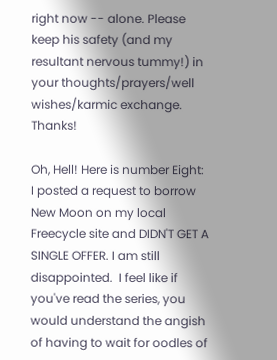right now -- alone. Please keep his safety (and my resultant nervous tummy!) in your thoughts/prayers/well wishes/karmic exchange.  Thanks!

Oh, Hell! Here is number Eight: I posted a request to borrow New Moon on my local Freecycle site and DIDN'T GET A SINGLE OFFER. I am still disappointed.  I feel like if you've read the series, you would understand the angish of having to wait for oodles of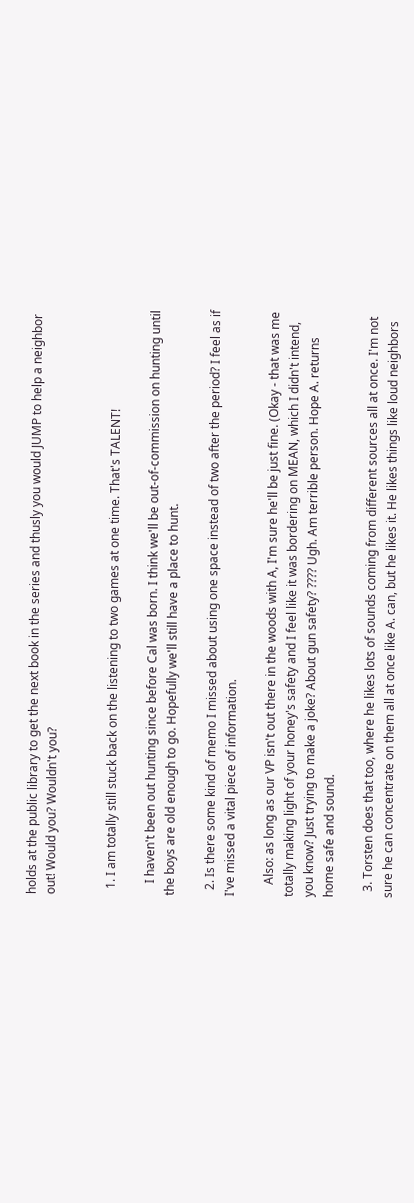holds at the public library to get the next book in the series and thusly you would JUMP to help a neighbor out! Would you? Wouldn't you?


  1. I am totally still stuck back on the listening to two games at one time. That's TALENT!

    I haven't been out hunting since before Cal was born. I think we'll be out-of-commission on hunting until the boys are old enough to go. Hopefully we'll still have a place to hunt.

  2. Is there some kind of memo I missed about using one space instead of two after the period? I feel as if I've missed a vital piece of information.

    Also: as long as our VP isn't out there in the woods with A, I'm sure he'll be just fine. (Okay - that was me totally making light of your honey's safety and I feel like it was bordering on MEAN, which I didn't intend, you know? Just trying to make a joke? About gun safety? ???? Ugh. Am terrible person. Hope A. returns home safe and sound.

  3. Torsten does that too, where he likes lots of sounds coming from different sources all at once. I'm not sure he can concentrate on them all at once like A. can, but he likes it. He likes things like loud neighbors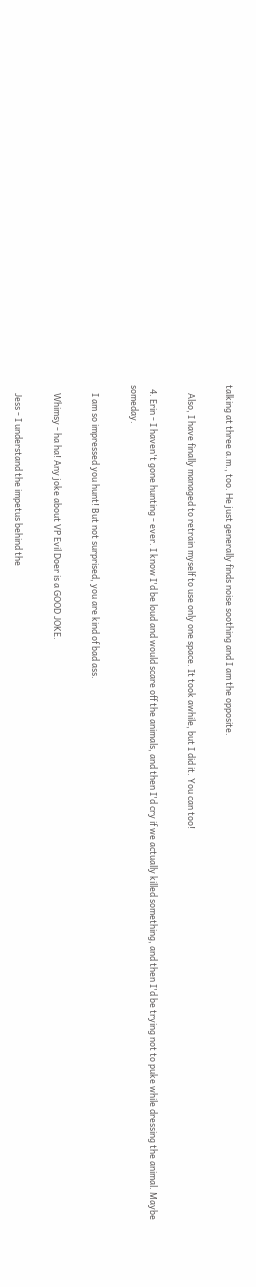talking at three a.m., too. He just generally finds noise soothing and I am the opposite.

    Also, I have finally managed to retrain myself to use only one space. It took awhile, but I did it. You can too!

  4. Erin - I haven't gone hunting - ever. I know I'd be loud and would scare off the animals, and then I'd cry if we actually killed something, and then I'd be trying not to puke while dressing the animal. Maybe someday.

    I am so impressed you hunt! But not surprised, you are kind of bad ass.

    Whimsy - ha ha! Any joke about VP Evil Doer is a GOOD JOKE.

    Jess - I understand the impetus behind the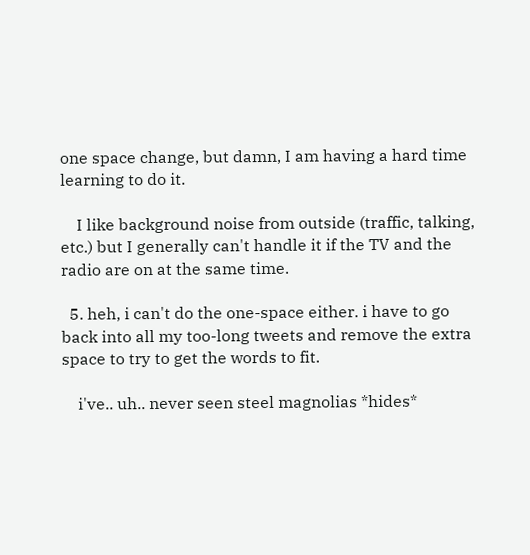one space change, but damn, I am having a hard time learning to do it.

    I like background noise from outside (traffic, talking, etc.) but I generally can't handle it if the TV and the radio are on at the same time.

  5. heh, i can't do the one-space either. i have to go back into all my too-long tweets and remove the extra space to try to get the words to fit.

    i've.. uh.. never seen steel magnolias *hides*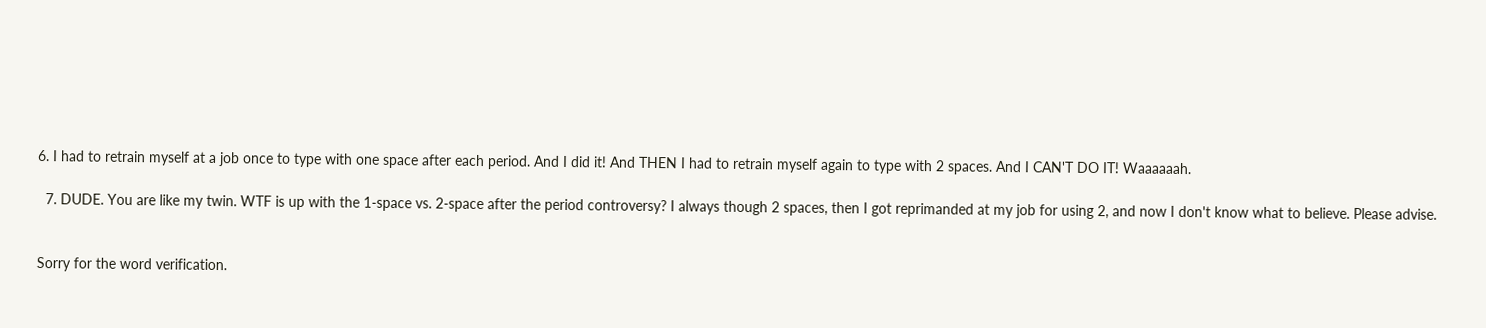6. I had to retrain myself at a job once to type with one space after each period. And I did it! And THEN I had to retrain myself again to type with 2 spaces. And I CAN'T DO IT! Waaaaaah.

  7. DUDE. You are like my twin. WTF is up with the 1-space vs. 2-space after the period controversy? I always though 2 spaces, then I got reprimanded at my job for using 2, and now I don't know what to believe. Please advise.


Sorry for the word verification.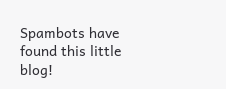Spambots have found this little blog!